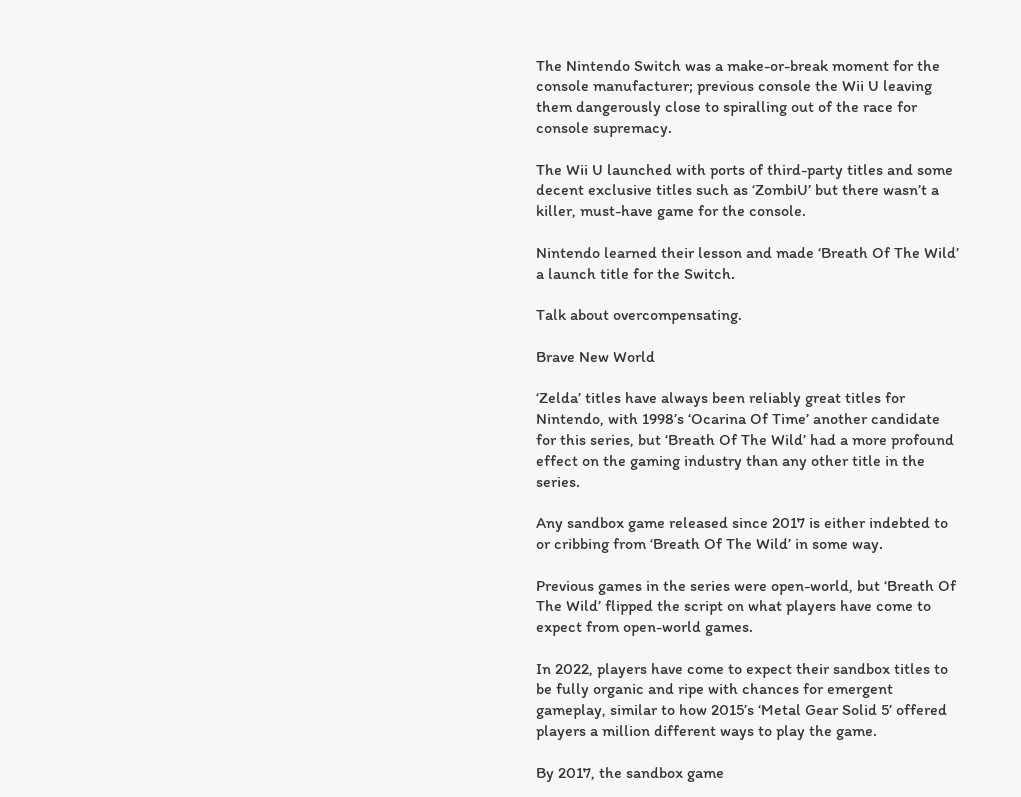The Nintendo Switch was a make-or-break moment for the console manufacturer; previous console the Wii U leaving them dangerously close to spiralling out of the race for console supremacy.

The Wii U launched with ports of third-party titles and some decent exclusive titles such as ‘ZombiU’ but there wasn’t a killer, must-have game for the console.

Nintendo learned their lesson and made ‘Breath Of The Wild’ a launch title for the Switch.

Talk about overcompensating.

Brave New World

‘Zelda’ titles have always been reliably great titles for Nintendo, with 1998’s ‘Ocarina Of Time’ another candidate for this series, but ‘Breath Of The Wild’ had a more profound effect on the gaming industry than any other title in the series.

Any sandbox game released since 2017 is either indebted to or cribbing from ‘Breath Of The Wild’ in some way.

Previous games in the series were open-world, but ‘Breath Of The Wild’ flipped the script on what players have come to expect from open-world games.

In 2022, players have come to expect their sandbox titles to be fully organic and ripe with chances for emergent gameplay, similar to how 2015’s ‘Metal Gear Solid 5’ offered players a million different ways to play the game.

By 2017, the sandbox game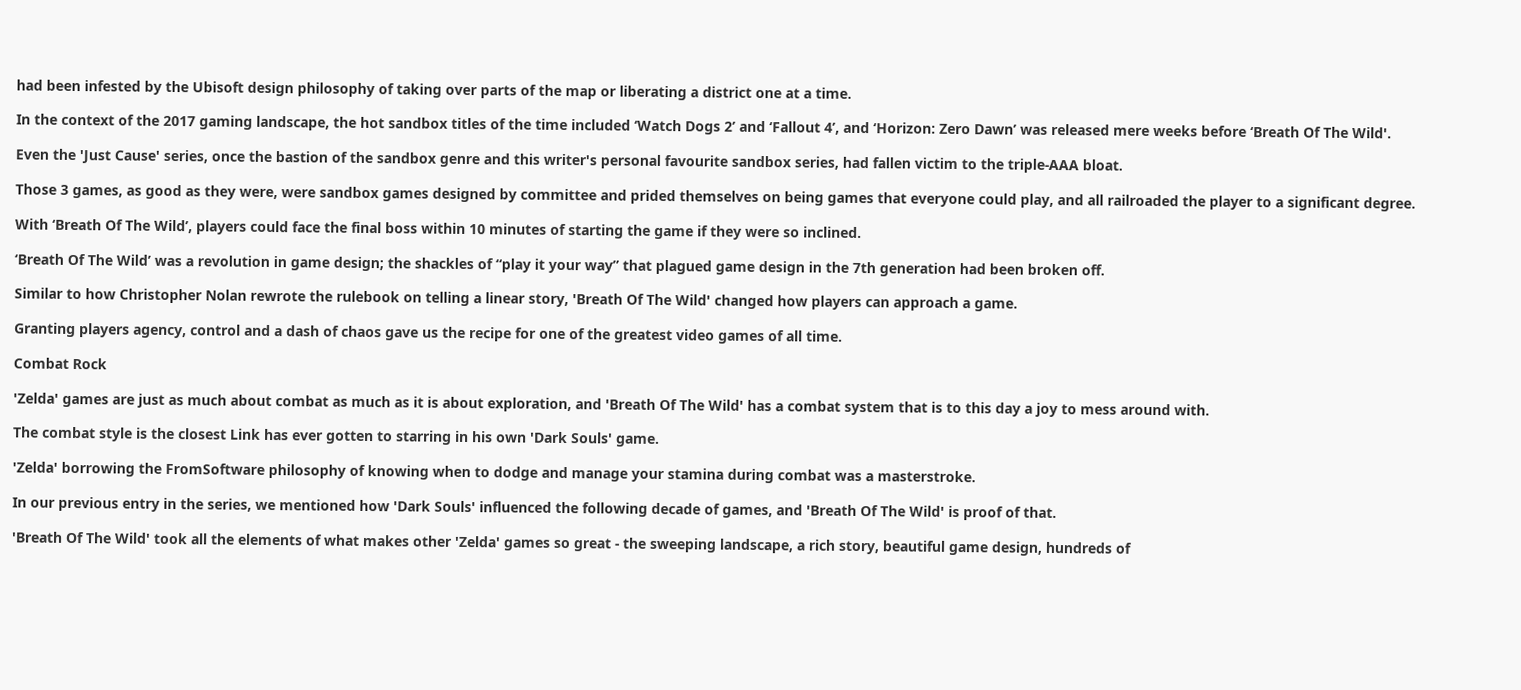had been infested by the Ubisoft design philosophy of taking over parts of the map or liberating a district one at a time.

In the context of the 2017 gaming landscape, the hot sandbox titles of the time included ‘Watch Dogs 2’ and ‘Fallout 4’, and ‘Horizon: Zero Dawn’ was released mere weeks before ‘Breath Of The Wild'.

Even the 'Just Cause' series, once the bastion of the sandbox genre and this writer's personal favourite sandbox series, had fallen victim to the triple-AAA bloat.

Those 3 games, as good as they were, were sandbox games designed by committee and prided themselves on being games that everyone could play, and all railroaded the player to a significant degree.

With ‘Breath Of The Wild’, players could face the final boss within 10 minutes of starting the game if they were so inclined.

‘Breath Of The Wild’ was a revolution in game design; the shackles of “play it your way” that plagued game design in the 7th generation had been broken off.

Similar to how Christopher Nolan rewrote the rulebook on telling a linear story, 'Breath Of The Wild' changed how players can approach a game.

Granting players agency, control and a dash of chaos gave us the recipe for one of the greatest video games of all time.

Combat Rock

'Zelda' games are just as much about combat as much as it is about exploration, and 'Breath Of The Wild' has a combat system that is to this day a joy to mess around with.

The combat style is the closest Link has ever gotten to starring in his own 'Dark Souls' game.

'Zelda' borrowing the FromSoftware philosophy of knowing when to dodge and manage your stamina during combat was a masterstroke.

In our previous entry in the series, we mentioned how 'Dark Souls' influenced the following decade of games, and 'Breath Of The Wild' is proof of that.

'Breath Of The Wild' took all the elements of what makes other 'Zelda' games so great - the sweeping landscape, a rich story, beautiful game design, hundreds of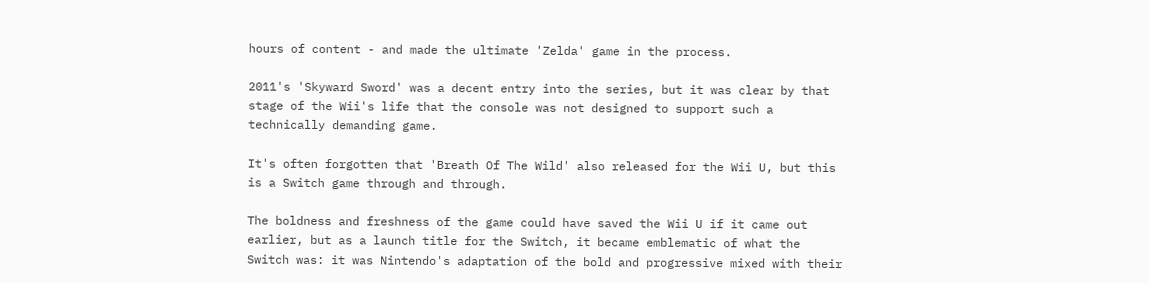hours of content - and made the ultimate 'Zelda' game in the process.

2011's 'Skyward Sword' was a decent entry into the series, but it was clear by that stage of the Wii's life that the console was not designed to support such a technically demanding game.

It's often forgotten that 'Breath Of The Wild' also released for the Wii U, but this is a Switch game through and through.

The boldness and freshness of the game could have saved the Wii U if it came out earlier, but as a launch title for the Switch, it became emblematic of what the Switch was: it was Nintendo's adaptation of the bold and progressive mixed with their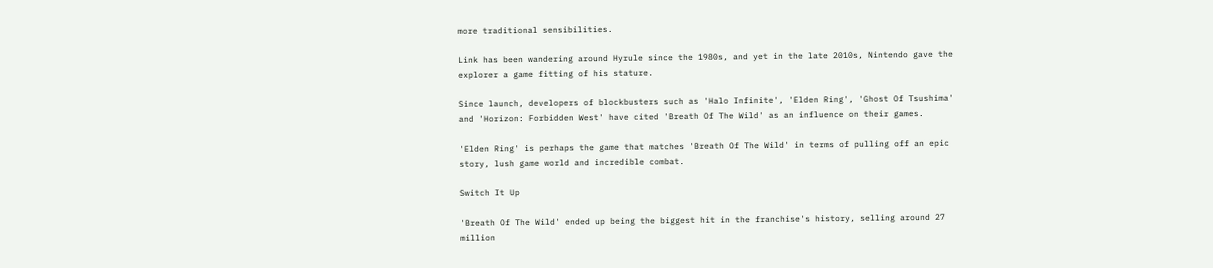more traditional sensibilities.

Link has been wandering around Hyrule since the 1980s, and yet in the late 2010s, Nintendo gave the explorer a game fitting of his stature.

Since launch, developers of blockbusters such as 'Halo Infinite', 'Elden Ring', 'Ghost Of Tsushima' and 'Horizon: Forbidden West' have cited 'Breath Of The Wild' as an influence on their games.

'Elden Ring' is perhaps the game that matches 'Breath Of The Wild' in terms of pulling off an epic story, lush game world and incredible combat.

Switch It Up

'Breath Of The Wild' ended up being the biggest hit in the franchise's history, selling around 27 million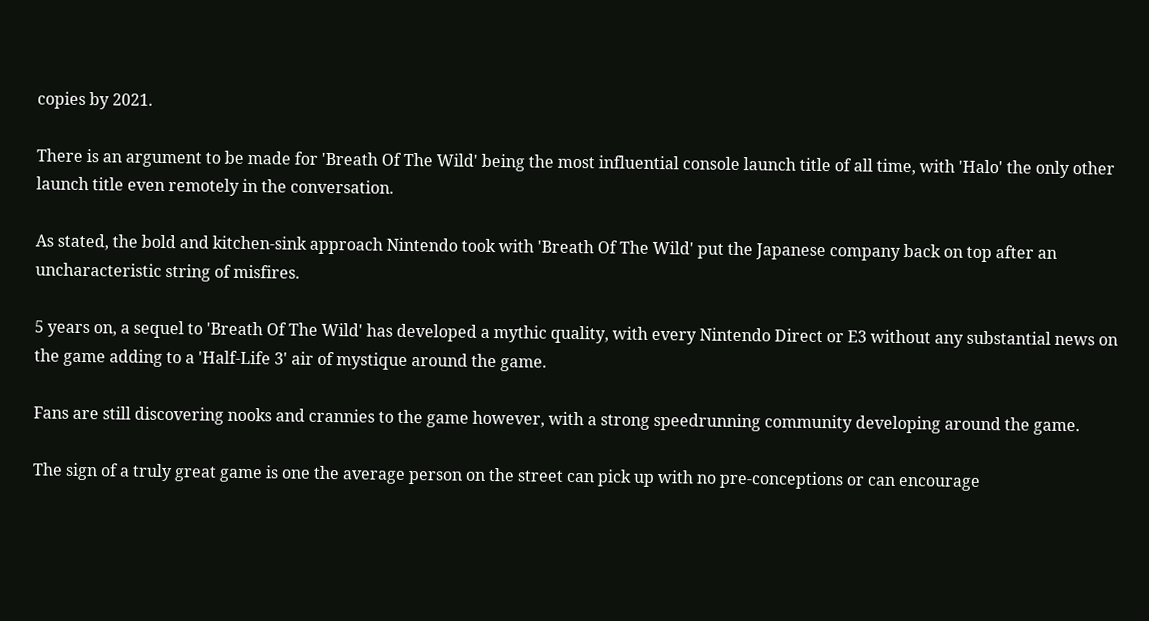copies by 2021.

There is an argument to be made for 'Breath Of The Wild' being the most influential console launch title of all time, with 'Halo' the only other launch title even remotely in the conversation.

As stated, the bold and kitchen-sink approach Nintendo took with 'Breath Of The Wild' put the Japanese company back on top after an uncharacteristic string of misfires.

5 years on, a sequel to 'Breath Of The Wild' has developed a mythic quality, with every Nintendo Direct or E3 without any substantial news on the game adding to a 'Half-Life 3' air of mystique around the game.

Fans are still discovering nooks and crannies to the game however, with a strong speedrunning community developing around the game.

The sign of a truly great game is one the average person on the street can pick up with no pre-conceptions or can encourage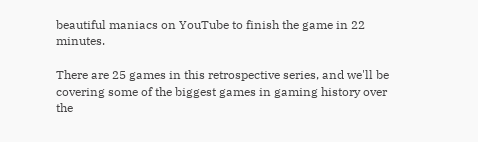beautiful maniacs on YouTube to finish the game in 22 minutes.

There are 25 games in this retrospective series, and we'll be covering some of the biggest games in gaming history over the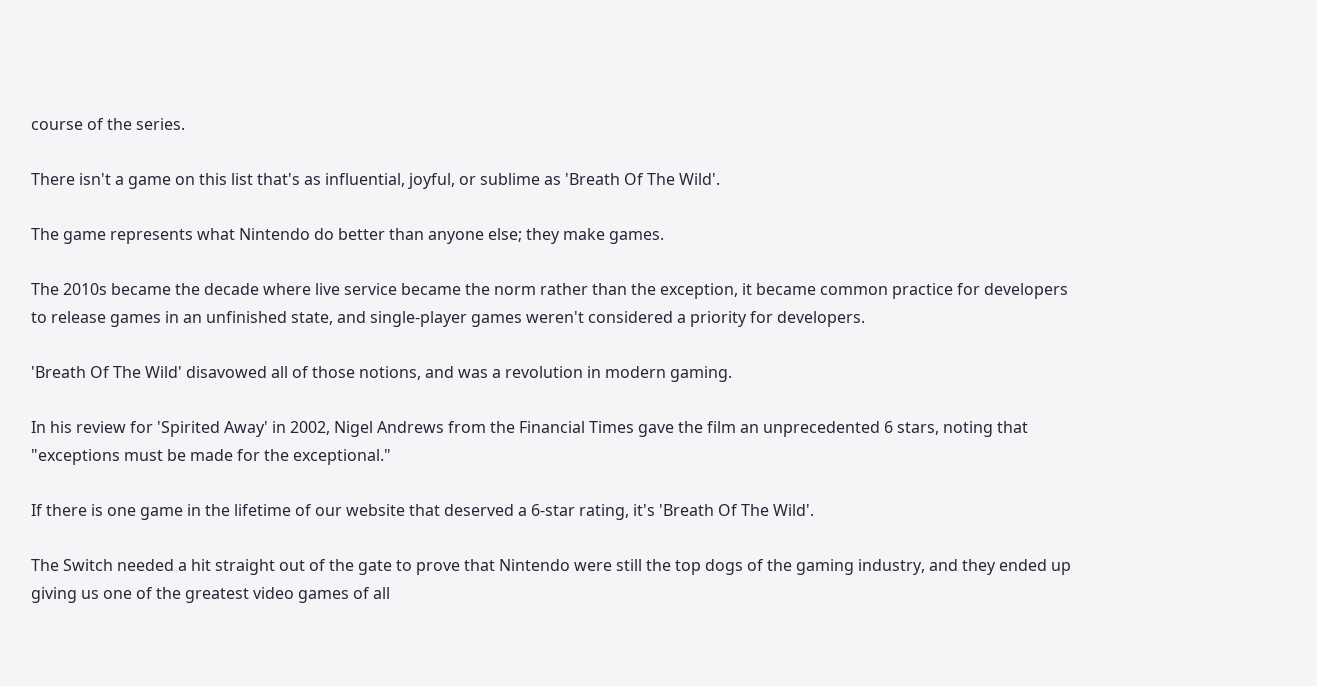course of the series.

There isn't a game on this list that's as influential, joyful, or sublime as 'Breath Of The Wild'.

The game represents what Nintendo do better than anyone else; they make games.

The 2010s became the decade where live service became the norm rather than the exception, it became common practice for developers to release games in an unfinished state, and single-player games weren't considered a priority for developers.

'Breath Of The Wild' disavowed all of those notions, and was a revolution in modern gaming.

In his review for 'Spirited Away' in 2002, Nigel Andrews from the Financial Times gave the film an unprecedented 6 stars, noting that "exceptions must be made for the exceptional."

If there is one game in the lifetime of our website that deserved a 6-star rating, it's 'Breath Of The Wild'.

The Switch needed a hit straight out of the gate to prove that Nintendo were still the top dogs of the gaming industry, and they ended up giving us one of the greatest video games of all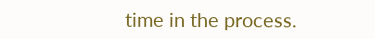time in the process.